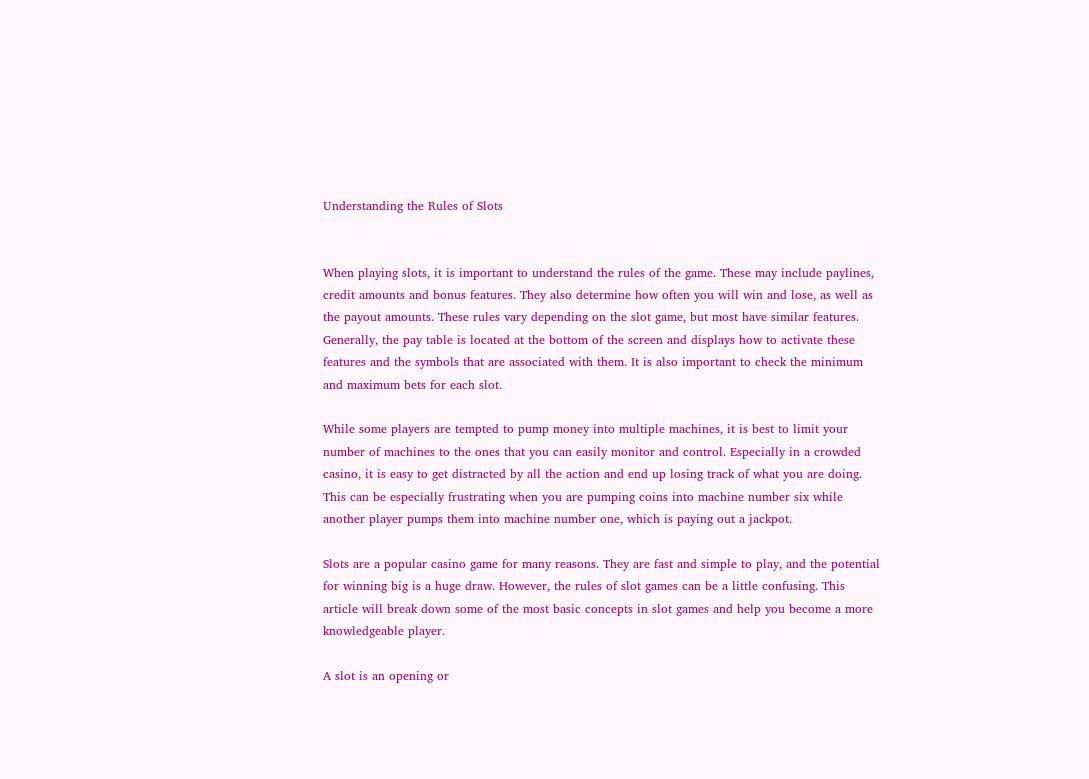Understanding the Rules of Slots


When playing slots, it is important to understand the rules of the game. These may include paylines, credit amounts and bonus features. They also determine how often you will win and lose, as well as the payout amounts. These rules vary depending on the slot game, but most have similar features. Generally, the pay table is located at the bottom of the screen and displays how to activate these features and the symbols that are associated with them. It is also important to check the minimum and maximum bets for each slot.

While some players are tempted to pump money into multiple machines, it is best to limit your number of machines to the ones that you can easily monitor and control. Especially in a crowded casino, it is easy to get distracted by all the action and end up losing track of what you are doing. This can be especially frustrating when you are pumping coins into machine number six while another player pumps them into machine number one, which is paying out a jackpot.

Slots are a popular casino game for many reasons. They are fast and simple to play, and the potential for winning big is a huge draw. However, the rules of slot games can be a little confusing. This article will break down some of the most basic concepts in slot games and help you become a more knowledgeable player.

A slot is an opening or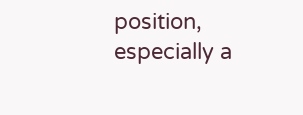position, especially a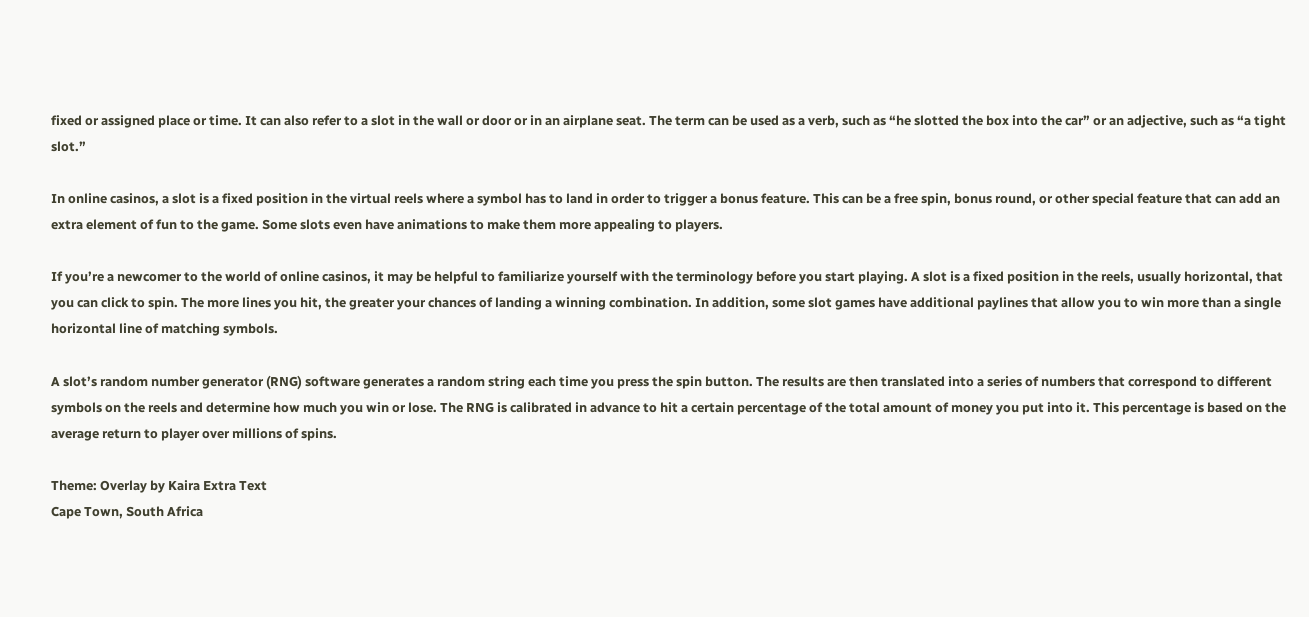fixed or assigned place or time. It can also refer to a slot in the wall or door or in an airplane seat. The term can be used as a verb, such as “he slotted the box into the car” or an adjective, such as “a tight slot.”

In online casinos, a slot is a fixed position in the virtual reels where a symbol has to land in order to trigger a bonus feature. This can be a free spin, bonus round, or other special feature that can add an extra element of fun to the game. Some slots even have animations to make them more appealing to players.

If you’re a newcomer to the world of online casinos, it may be helpful to familiarize yourself with the terminology before you start playing. A slot is a fixed position in the reels, usually horizontal, that you can click to spin. The more lines you hit, the greater your chances of landing a winning combination. In addition, some slot games have additional paylines that allow you to win more than a single horizontal line of matching symbols.

A slot’s random number generator (RNG) software generates a random string each time you press the spin button. The results are then translated into a series of numbers that correspond to different symbols on the reels and determine how much you win or lose. The RNG is calibrated in advance to hit a certain percentage of the total amount of money you put into it. This percentage is based on the average return to player over millions of spins.

Theme: Overlay by Kaira Extra Text
Cape Town, South Africa